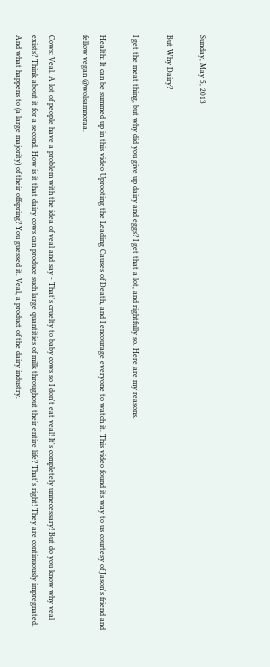Sunday, May 5, 2013

But Why Dairy?

I get the meat thing, but why did you give up dairy and eggs? I get that a lot, and rightfully so. Here are my reasons.

Health: It can be summed up in this video Uprooting the Leading Causes of Death, and I encourage everyone to watch it. This video found its way to us courtesy of Jason's friend and fellow vegan @wolsamnoraa.

Cows: Veal. A lot of people have a problem with the idea of veal and say - That's cruelty to baby cows so I don't eat veal! It's completely unnecessary! But do you know why veal exists? Think about it for a second. How is it that dairy cows can produce such large quantities of milk throughout their entire life? That's right! They are continuously impregnated. And what happens to (a large majority) of their offspring? You guessed it. Veal, a product of the dairy industry.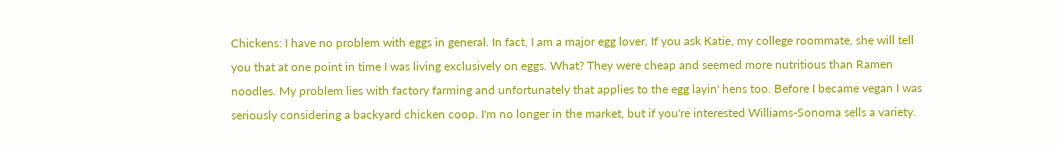Chickens: I have no problem with eggs in general. In fact, I am a major egg lover. If you ask Katie, my college roommate, she will tell you that at one point in time I was living exclusively on eggs. What? They were cheap and seemed more nutritious than Ramen noodles. My problem lies with factory farming and unfortunately that applies to the egg layin' hens too. Before I became vegan I was seriously considering a backyard chicken coop. I'm no longer in the market, but if you're interested Williams-Sonoma sells a variety.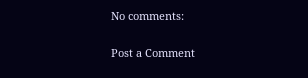No comments:

Post a Comment